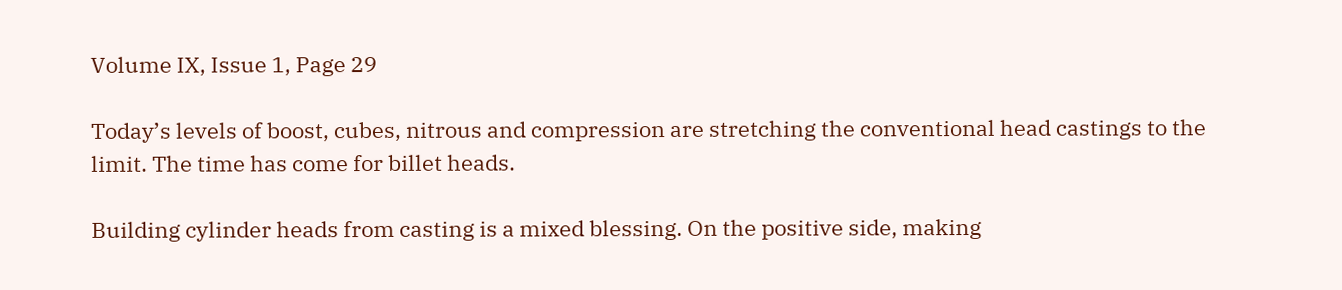Volume IX, Issue 1, Page 29

Today’s levels of boost, cubes, nitrous and compression are stretching the conventional head castings to the limit. The time has come for billet heads.

Building cylinder heads from casting is a mixed blessing. On the positive side, making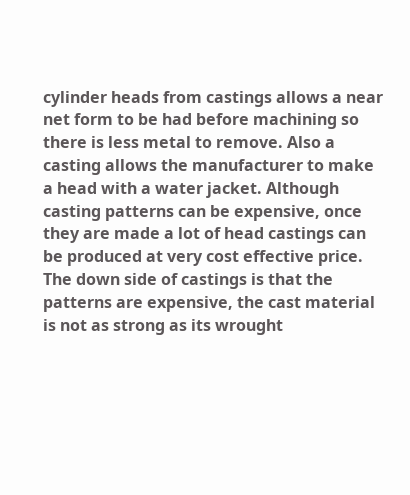cylinder heads from castings allows a near net form to be had before machining so there is less metal to remove. Also a casting allows the manufacturer to make a head with a water jacket. Although casting patterns can be expensive, once they are made a lot of head castings can be produced at very cost effective price. The down side of castings is that the patterns are expensive, the cast material is not as strong as its wrought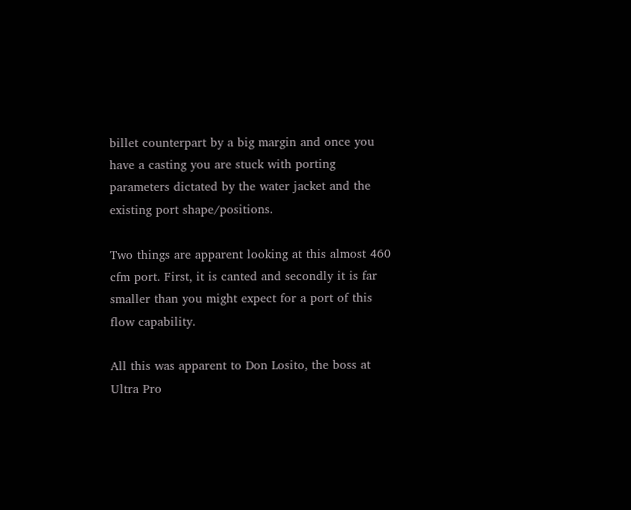billet counterpart by a big margin and once you have a casting you are stuck with porting parameters dictated by the water jacket and the existing port shape/positions.

Two things are apparent looking at this almost 460 cfm port. First, it is canted and secondly it is far smaller than you might expect for a port of this flow capability.

All this was apparent to Don Losito, the boss at Ultra Pro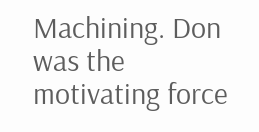Machining. Don was the motivating force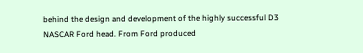behind the design and development of the highly successful D3 NASCAR Ford head. From Ford produced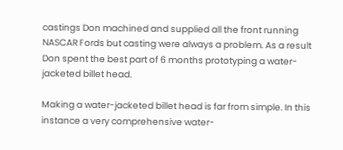castings Don machined and supplied all the front running NASCAR Fords but casting were always a problem. As a result Don spent the best part of 6 months prototyping a water-jacketed billet head.

Making a water-jacketed billet head is far from simple. In this instance a very comprehensive water-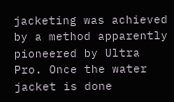jacketing was achieved by a method apparently pioneered by Ultra Pro. Once the water jacket is done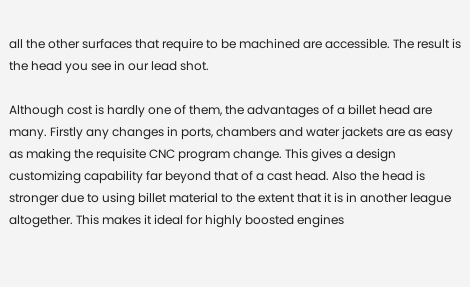all the other surfaces that require to be machined are accessible. The result is the head you see in our lead shot.

Although cost is hardly one of them, the advantages of a billet head are many. Firstly any changes in ports, chambers and water jackets are as easy as making the requisite CNC program change. This gives a design customizing capability far beyond that of a cast head. Also the head is stronger due to using billet material to the extent that it is in another league altogether. This makes it ideal for highly boosted engines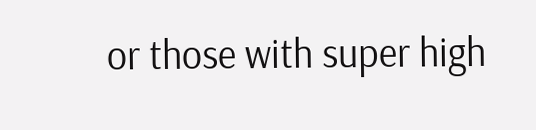or those with super high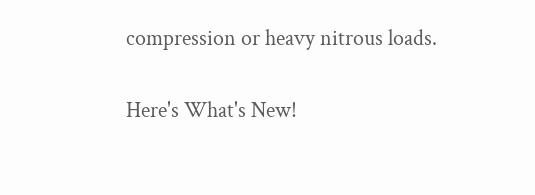compression or heavy nitrous loads.


Here's What's New!